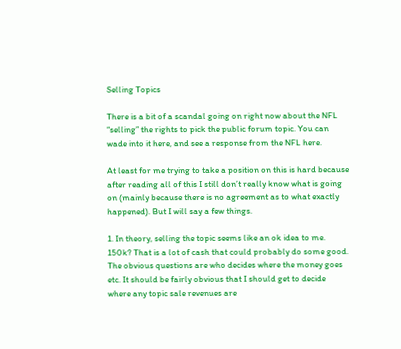Selling Topics

There is a bit of a scandal going on right now about the NFL “selling” the rights to pick the public forum topic. You can wade into it here, and see a response from the NFL here.

At least for me trying to take a position on this is hard because after reading all of this I still don’t really know what is going on (mainly because there is no agreement as to what exactly happened). But I will say a few things.

1. In theory, selling the topic seems like an ok idea to me. 150k? That is a lot of cash that could probably do some good. The obvious questions are who decides where the money goes etc. It should be fairly obvious that I should get to decide where any topic sale revenues are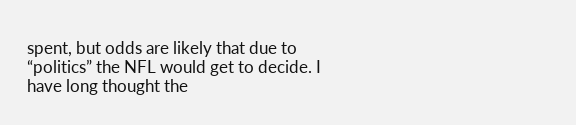spent, but odds are likely that due to “politics” the NFL would get to decide. I have long thought the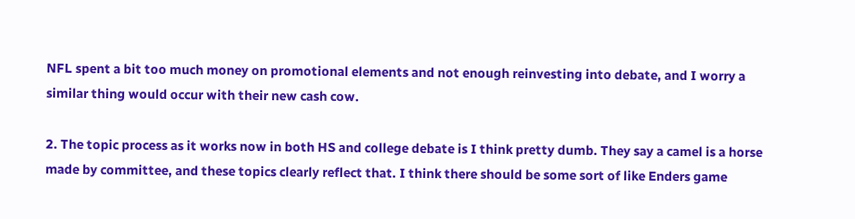NFL spent a bit too much money on promotional elements and not enough reinvesting into debate, and I worry a similar thing would occur with their new cash cow.

2. The topic process as it works now in both HS and college debate is I think pretty dumb. They say a camel is a horse made by committee, and these topics clearly reflect that. I think there should be some sort of like Enders game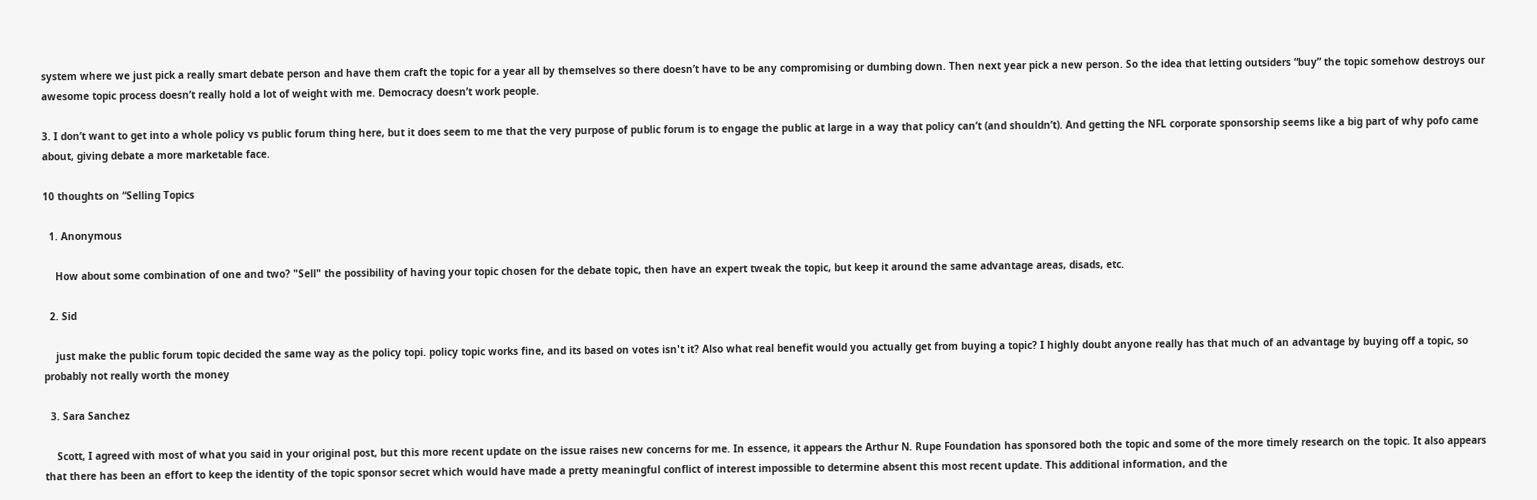system where we just pick a really smart debate person and have them craft the topic for a year all by themselves so there doesn’t have to be any compromising or dumbing down. Then next year pick a new person. So the idea that letting outsiders “buy” the topic somehow destroys our awesome topic process doesn’t really hold a lot of weight with me. Democracy doesn’t work people.

3. I don’t want to get into a whole policy vs public forum thing here, but it does seem to me that the very purpose of public forum is to engage the public at large in a way that policy can’t (and shouldn’t). And getting the NFL corporate sponsorship seems like a big part of why pofo came about, giving debate a more marketable face.

10 thoughts on “Selling Topics

  1. Anonymous

    How about some combination of one and two? "Sell" the possibility of having your topic chosen for the debate topic, then have an expert tweak the topic, but keep it around the same advantage areas, disads, etc.

  2. Sid

    just make the public forum topic decided the same way as the policy topi. policy topic works fine, and its based on votes isn't it? Also what real benefit would you actually get from buying a topic? I highly doubt anyone really has that much of an advantage by buying off a topic, so probably not really worth the money

  3. Sara Sanchez

    Scott, I agreed with most of what you said in your original post, but this more recent update on the issue raises new concerns for me. In essence, it appears the Arthur N. Rupe Foundation has sponsored both the topic and some of the more timely research on the topic. It also appears that there has been an effort to keep the identity of the topic sponsor secret which would have made a pretty meaningful conflict of interest impossible to determine absent this most recent update. This additional information, and the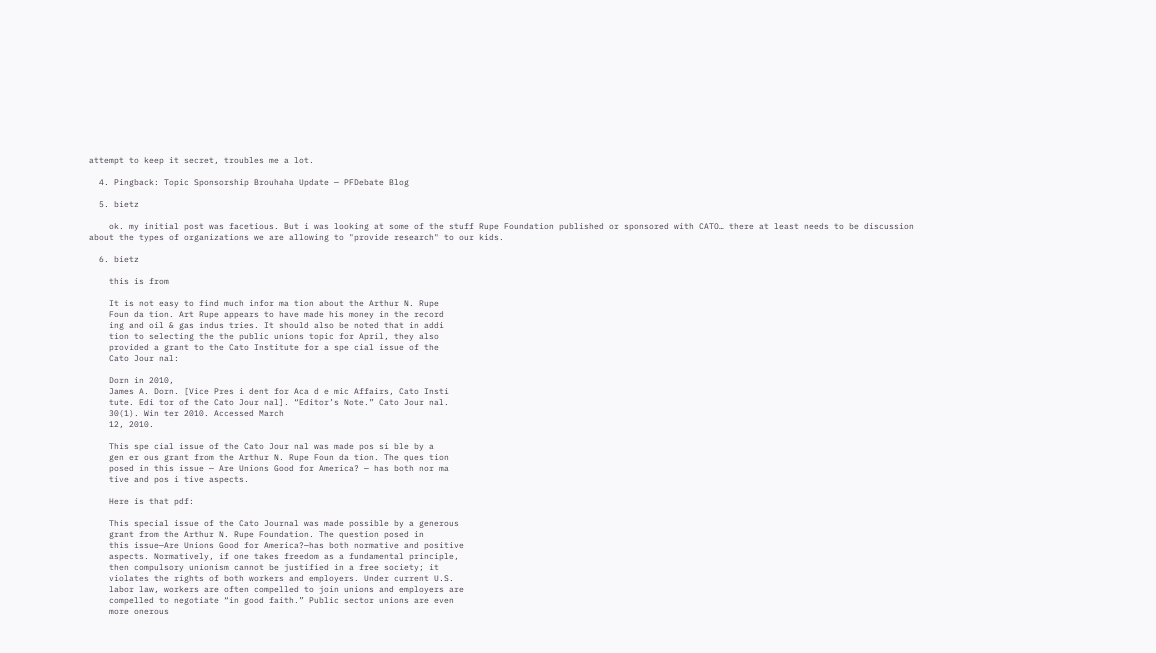attempt to keep it secret, troubles me a lot.

  4. Pingback: Topic Sponsorship Brouhaha Update — PFDebate Blog

  5. bietz

    ok. my initial post was facetious. But i was looking at some of the stuff Rupe Foundation published or sponsored with CATO… there at least needs to be discussion about the types of organizations we are allowing to "provide research" to our kids.

  6. bietz

    this is from

    It is not easy to find much infor ma tion about the Arthur N. Rupe
    Foun da tion. Art Rupe appears to have made his money in the record
    ing and oil & gas indus tries. It should also be noted that in addi
    tion to selecting the the public unions topic for April, they also
    provided a grant to the Cato Institute for a spe cial issue of the
    Cato Jour nal:

    Dorn in 2010,
    James A. Dorn. [Vice Pres i dent for Aca d e mic Affairs, Cato Insti
    tute. Edi tor of the Cato Jour nal]. “Editor’s Note.” Cato Jour nal.
    30(1). Win ter 2010. Accessed March
    12, 2010.

    This spe cial issue of the Cato Jour nal was made pos si ble by a
    gen er ous grant from the Arthur N. Rupe Foun da tion. The ques tion
    posed in this issue — Are Unions Good for America? — has both nor ma
    tive and pos i tive aspects.

    Here is that pdf:

    This special issue of the Cato Journal was made possible by a generous
    grant from the Arthur N. Rupe Foundation. The question posed in
    this issue—Are Unions Good for America?—has both normative and positive
    aspects. Normatively, if one takes freedom as a fundamental principle,
    then compulsory unionism cannot be justified in a free society; it
    violates the rights of both workers and employers. Under current U.S.
    labor law, workers are often compelled to join unions and employers are
    compelled to negotiate “in good faith.” Public sector unions are even
    more onerous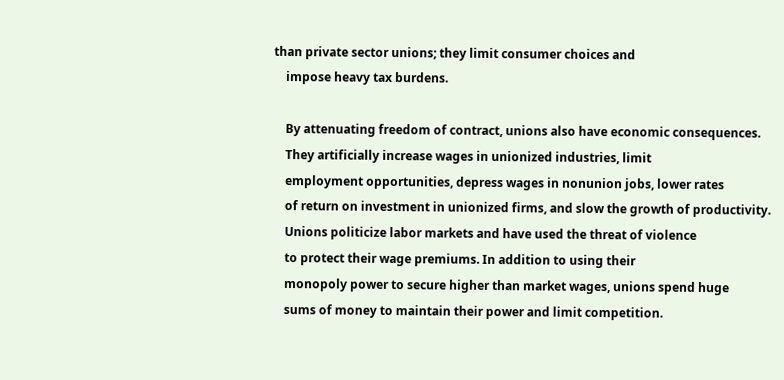than private sector unions; they limit consumer choices and
    impose heavy tax burdens.

    By attenuating freedom of contract, unions also have economic consequences.
    They artificially increase wages in unionized industries, limit
    employment opportunities, depress wages in nonunion jobs, lower rates
    of return on investment in unionized firms, and slow the growth of productivity.
    Unions politicize labor markets and have used the threat of violence
    to protect their wage premiums. In addition to using their
    monopoly power to secure higher than market wages, unions spend huge
    sums of money to maintain their power and limit competition.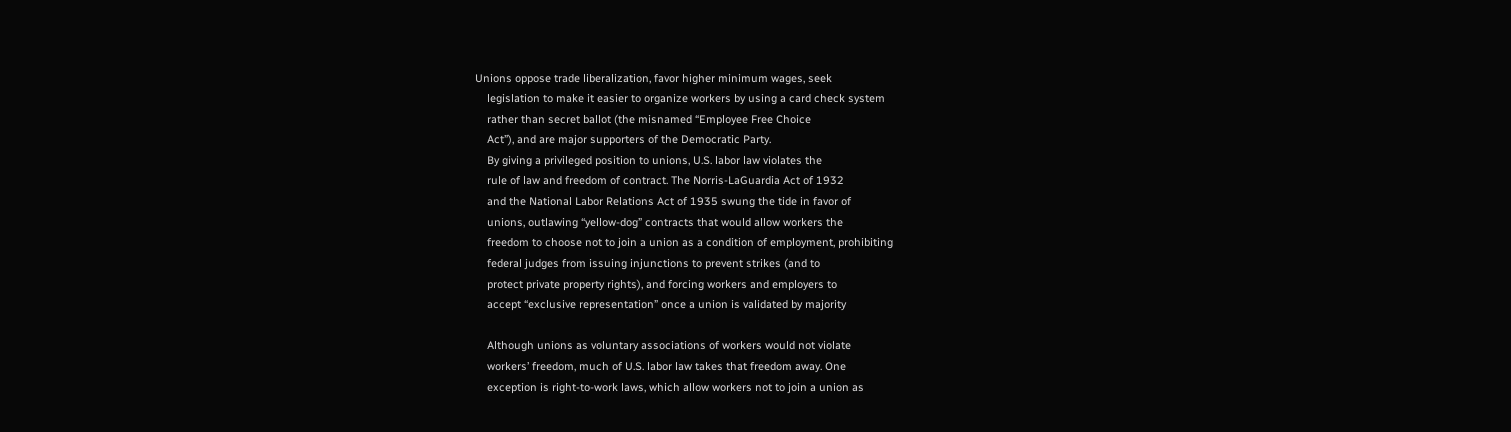Unions oppose trade liberalization, favor higher minimum wages, seek
    legislation to make it easier to organize workers by using a card check system
    rather than secret ballot (the misnamed “Employee Free Choice
    Act”), and are major supporters of the Democratic Party.
    By giving a privileged position to unions, U.S. labor law violates the
    rule of law and freedom of contract. The Norris-LaGuardia Act of 1932
    and the National Labor Relations Act of 1935 swung the tide in favor of
    unions, outlawing “yellow-dog” contracts that would allow workers the
    freedom to choose not to join a union as a condition of employment, prohibiting
    federal judges from issuing injunctions to prevent strikes (and to
    protect private property rights), and forcing workers and employers to
    accept “exclusive representation” once a union is validated by majority

    Although unions as voluntary associations of workers would not violate
    workers’ freedom, much of U.S. labor law takes that freedom away. One
    exception is right-to-work laws, which allow workers not to join a union as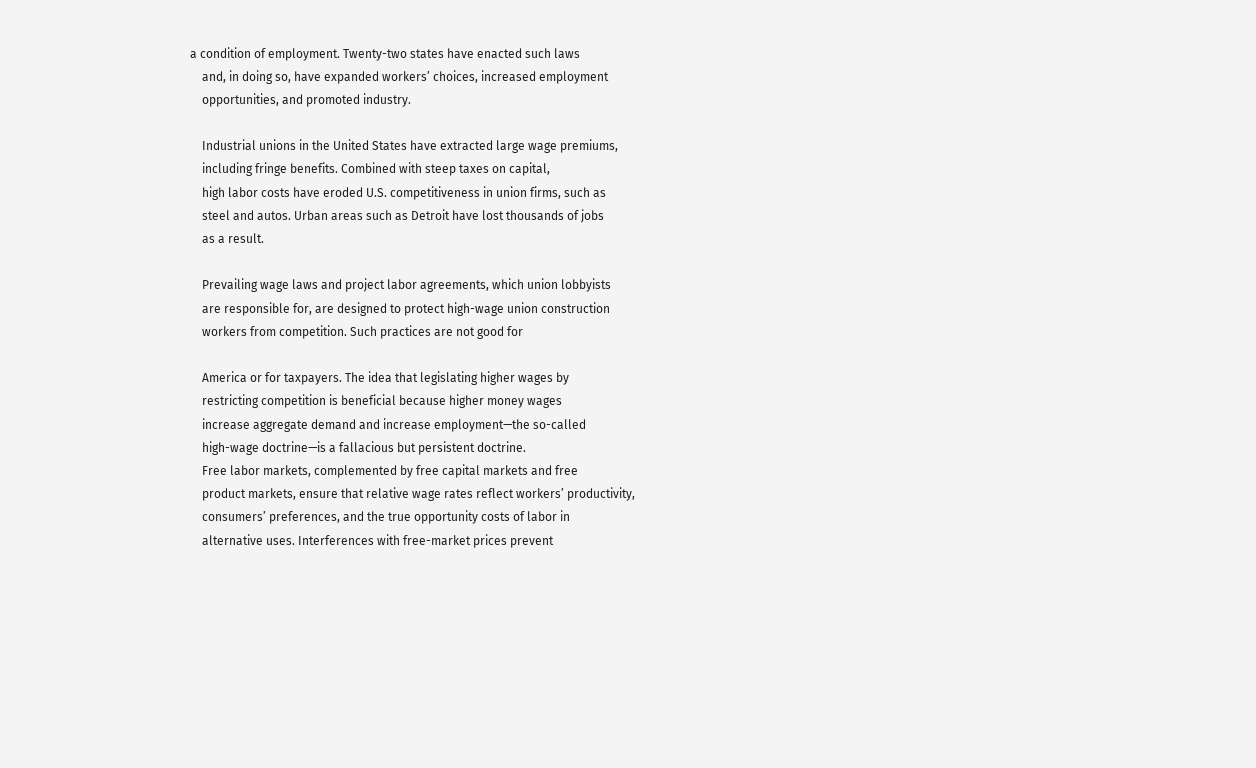a condition of employment. Twenty-two states have enacted such laws
    and, in doing so, have expanded workers’ choices, increased employment
    opportunities, and promoted industry.

    Industrial unions in the United States have extracted large wage premiums,
    including fringe benefits. Combined with steep taxes on capital,
    high labor costs have eroded U.S. competitiveness in union firms, such as
    steel and autos. Urban areas such as Detroit have lost thousands of jobs
    as a result.

    Prevailing wage laws and project labor agreements, which union lobbyists
    are responsible for, are designed to protect high-wage union construction
    workers from competition. Such practices are not good for

    America or for taxpayers. The idea that legislating higher wages by
    restricting competition is beneficial because higher money wages
    increase aggregate demand and increase employment—the so-called
    high-wage doctrine—is a fallacious but persistent doctrine.
    Free labor markets, complemented by free capital markets and free
    product markets, ensure that relative wage rates reflect workers’ productivity,
    consumers’ preferences, and the true opportunity costs of labor in
    alternative uses. Interferences with free-market prices prevent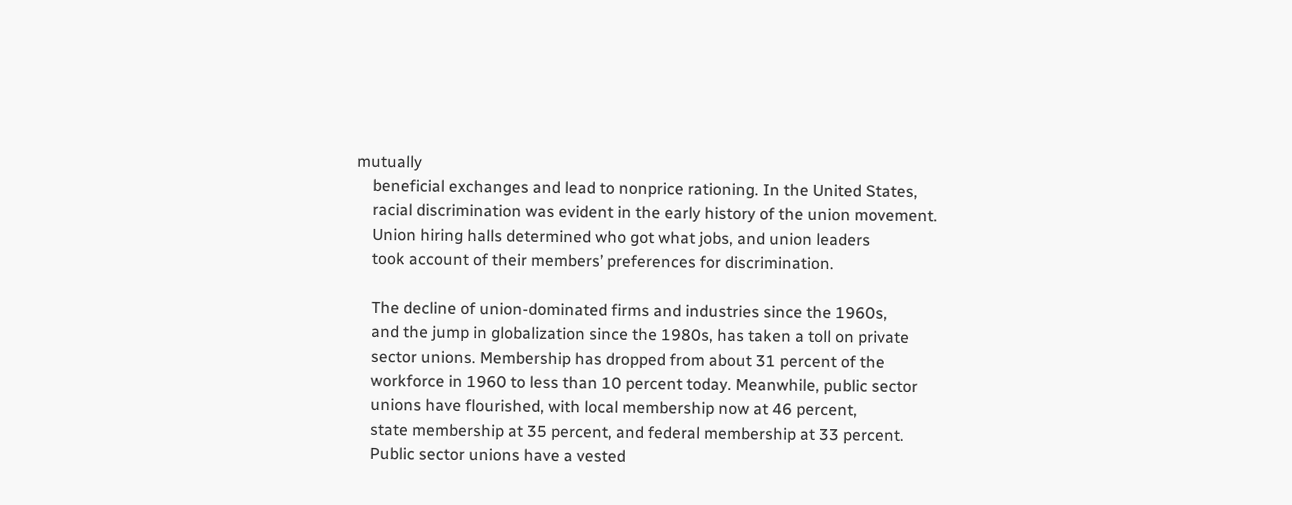mutually
    beneficial exchanges and lead to nonprice rationing. In the United States,
    racial discrimination was evident in the early history of the union movement.
    Union hiring halls determined who got what jobs, and union leaders
    took account of their members’ preferences for discrimination.

    The decline of union-dominated firms and industries since the 1960s,
    and the jump in globalization since the 1980s, has taken a toll on private
    sector unions. Membership has dropped from about 31 percent of the
    workforce in 1960 to less than 10 percent today. Meanwhile, public sector
    unions have flourished, with local membership now at 46 percent,
    state membership at 35 percent, and federal membership at 33 percent.
    Public sector unions have a vested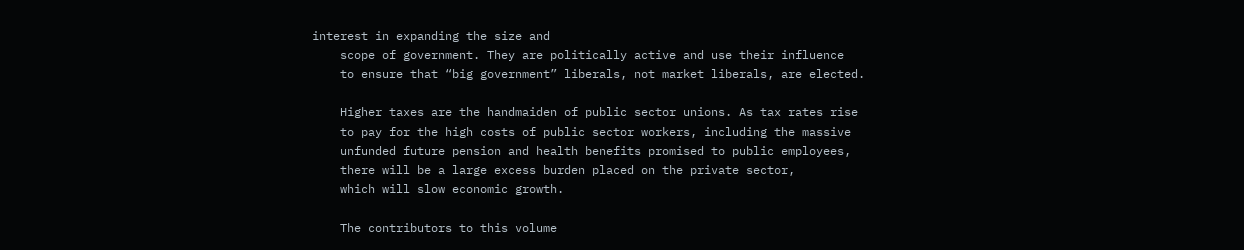interest in expanding the size and
    scope of government. They are politically active and use their influence
    to ensure that “big government” liberals, not market liberals, are elected.

    Higher taxes are the handmaiden of public sector unions. As tax rates rise
    to pay for the high costs of public sector workers, including the massive
    unfunded future pension and health benefits promised to public employees,
    there will be a large excess burden placed on the private sector,
    which will slow economic growth.

    The contributors to this volume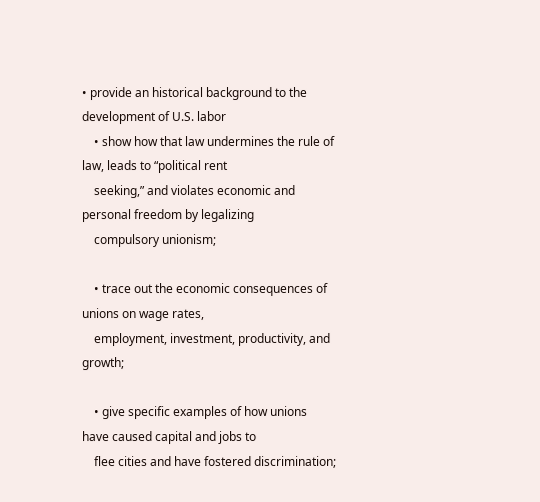• provide an historical background to the development of U.S. labor
    • show how that law undermines the rule of law, leads to “political rent
    seeking,” and violates economic and personal freedom by legalizing
    compulsory unionism;

    • trace out the economic consequences of unions on wage rates,
    employment, investment, productivity, and growth;

    • give specific examples of how unions have caused capital and jobs to
    flee cities and have fostered discrimination;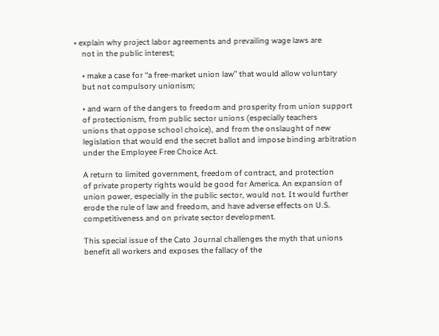• explain why project labor agreements and prevailing wage laws are
    not in the public interest;

    • make a case for “a free-market union law” that would allow voluntary
    but not compulsory unionism;

    • and warn of the dangers to freedom and prosperity from union support
    of protectionism, from public sector unions (especially teachers
    unions that oppose school choice), and from the onslaught of new
    legislation that would end the secret ballot and impose binding arbitration
    under the Employee Free Choice Act.

    A return to limited government, freedom of contract, and protection
    of private property rights would be good for America. An expansion of
    union power, especially in the public sector, would not. It would further
    erode the rule of law and freedom, and have adverse effects on U.S.
    competitiveness and on private sector development.

    This special issue of the Cato Journal challenges the myth that unions
    benefit all workers and exposes the fallacy of the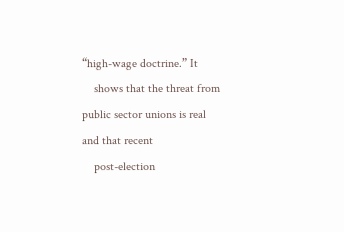“high-wage doctrine.” It
    shows that the threat from public sector unions is real and that recent
    post-election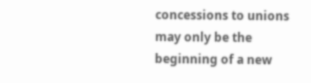concessions to unions may only be the beginning of a new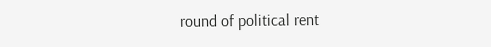round of political rent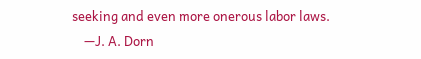seeking and even more onerous labor laws.
    —J. A. Dorn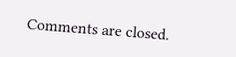Comments are closed.